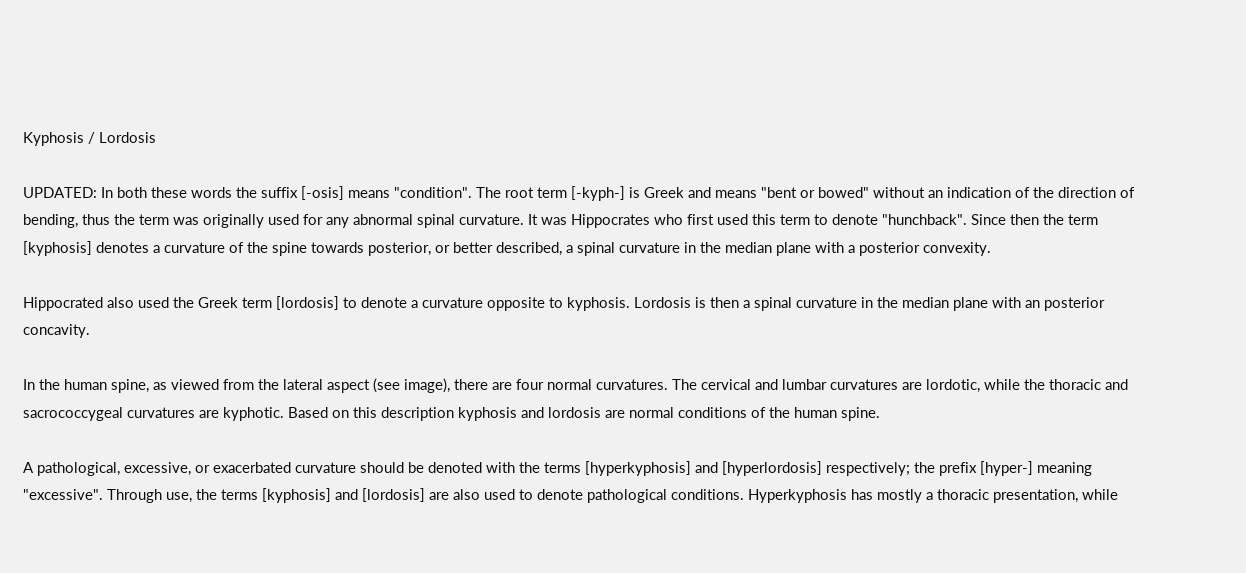Kyphosis / Lordosis

UPDATED: In both these words the suffix [-osis] means "condition". The root term [-kyph-] is Greek and means "bent or bowed" without an indication of the direction of bending, thus the term was originally used for any abnormal spinal curvature. It was Hippocrates who first used this term to denote "hunchback". Since then the term [kyphosis] denotes a curvature of the spine towards posterior, or better described, a spinal curvature in the median plane with a posterior convexity.

Hippocrated also used the Greek term [lordosis] to denote a curvature opposite to kyphosis. Lordosis is then a spinal curvature in the median plane with an posterior concavity.

In the human spine, as viewed from the lateral aspect (see image), there are four normal curvatures. The cervical and lumbar curvatures are lordotic, while the thoracic and sacrococcygeal curvatures are kyphotic. Based on this description kyphosis and lordosis are normal conditions of the human spine.

A pathological, excessive, or exacerbated curvature should be denoted with the terms [hyperkyphosis] and [hyperlordosis] respectively; the prefix [hyper-] meaning "excessive". Through use, the terms [kyphosis] and [lordosis] are also used to denote pathological conditions. Hyperkyphosis has mostly a thoracic presentation, while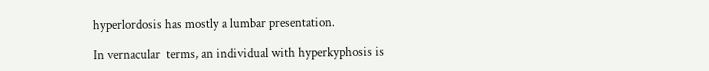hyperlordosis has mostly a lumbar presentation.

In vernacular  terms, an individual with hyperkyphosis is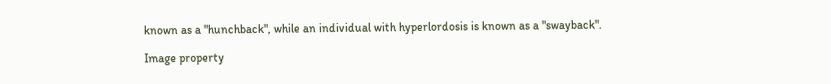known as a "hunchback", while an individual with hyperlordosis is known as a "swayback".

Image property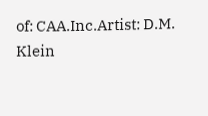of: CAA.Inc.Artist: D.M. Klein